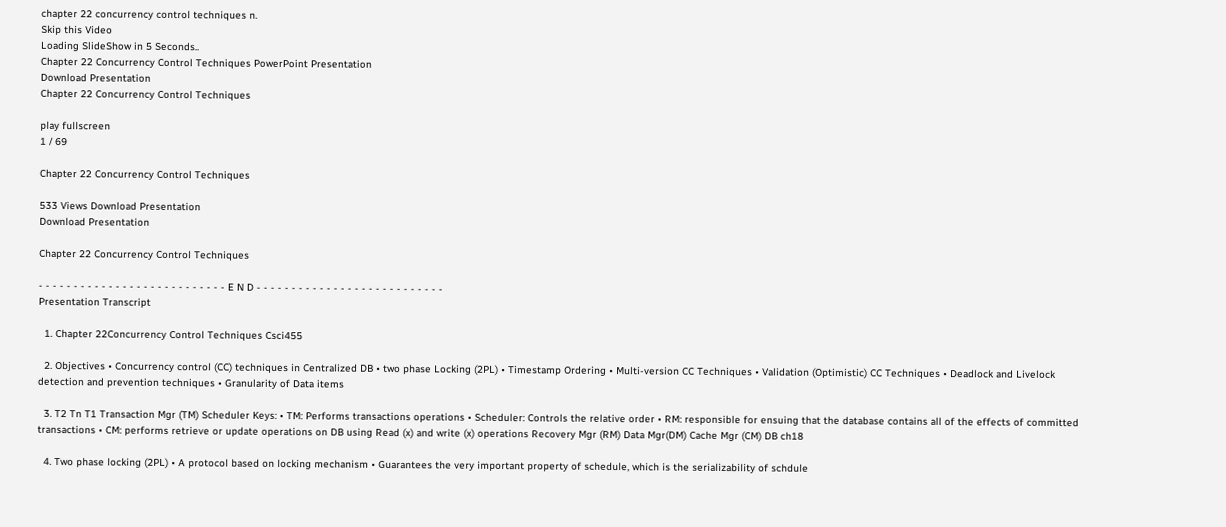chapter 22 concurrency control techniques n.
Skip this Video
Loading SlideShow in 5 Seconds..
Chapter 22 Concurrency Control Techniques PowerPoint Presentation
Download Presentation
Chapter 22 Concurrency Control Techniques

play fullscreen
1 / 69

Chapter 22 Concurrency Control Techniques

533 Views Download Presentation
Download Presentation

Chapter 22 Concurrency Control Techniques

- - - - - - - - - - - - - - - - - - - - - - - - - - - E N D - - - - - - - - - - - - - - - - - - - - - - - - - - -
Presentation Transcript

  1. Chapter 22Concurrency Control Techniques Csci455

  2. Objectives • Concurrency control (CC) techniques in Centralized DB • two phase Locking (2PL) • Timestamp Ordering • Multi-version CC Techniques • Validation (Optimistic) CC Techniques • Deadlock and Livelock detection and prevention techniques • Granularity of Data items

  3. T2 Tn T1 Transaction Mgr (TM) Scheduler Keys: • TM: Performs transactions operations • Scheduler: Controls the relative order • RM: responsible for ensuing that the database contains all of the effects of committed transactions • CM: performs retrieve or update operations on DB using Read (x) and write (x) operations Recovery Mgr (RM) Data Mgr(DM) Cache Mgr (CM) DB ch18

  4. Two phase locking (2PL) • A protocol based on locking mechanism • Guarantees the very important property of schedule, which is the serializability of schdule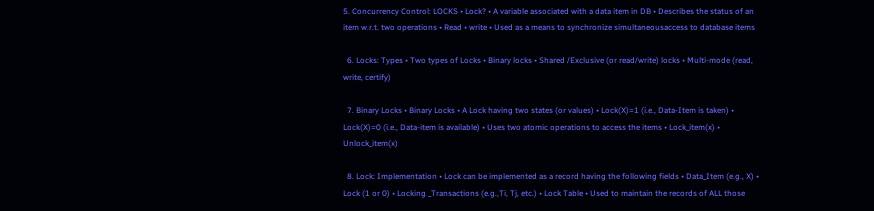5. Concurrency Control: LOCKS • Lock? • A variable associated with a data item in DB • Describes the status of an item w.r.t. two operations • Read • write • Used as a means to synchronize simultaneousaccess to database items

  6. Locks: Types • Two types of Locks • Binary locks • Shared /Exclusive (or read/write) locks • Multi-mode (read, write, certify)

  7. Binary Locks • Binary Locks • A Lock having two states (or values) • Lock(X)=1 (i.e., Data-Item is taken) • Lock(X)=0 (i.e., Data-item is available) • Uses two atomic operations to access the items • Lock_item(x) • Unlock_item(x)

  8. Lock: Implementation • Lock can be implemented as a record having the following fields • Data_Item (e.g., X) • Lock (1 or 0) • Locking _Transactions (e.g.,Ti, Tj, etc.) • Lock Table • Used to maintain the records of ALL those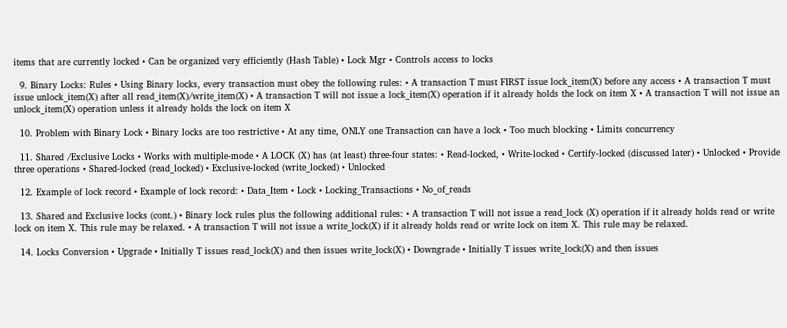items that are currently locked • Can be organized very efficiently (Hash Table) • Lock Mgr • Controls access to locks

  9. Binary Locks: Rules • Using Binary locks, every transaction must obey the following rules: • A transaction T must FIRST issue lock_item(X) before any access • A transaction T must issue unlock_item(X) after all read_item(X)/write_item(X) • A transaction T will not issue a lock_item(X) operation if it already holds the lock on item X • A transaction T will not issue an unlock_item(X) operation unless it already holds the lock on item X

  10. Problem with Binary Lock • Binary locks are too restrictive • At any time, ONLY one Transaction can have a lock • Too much blocking • Limits concurrency

  11. Shared /Exclusive Locks • Works with multiple-mode • A LOCK (X) has (at least) three-four states: • Read-locked, • Write-locked • Certify-locked (discussed later) • Unlocked • Provide three operations • Shared-locked (read_locked) • Exclusive-locked (write_locked) • Unlocked

  12. Example of lock record • Example of lock record: • Data_Item • Lock • Locking_Transactions • No_of_reads

  13. Shared and Exclusive locks (cont.) • Binary lock rules plus the following additional rules: • A transaction T will not issue a read_lock (X) operation if it already holds read or write lock on item X. This rule may be relaxed. • A transaction T will not issue a write_lock(X) if it already holds read or write lock on item X. This rule may be relaxed.

  14. Locks Conversion • Upgrade • Initially T issues read_lock(X) and then issues write_lock(X) • Downgrade • Initially T issues write_lock(X) and then issues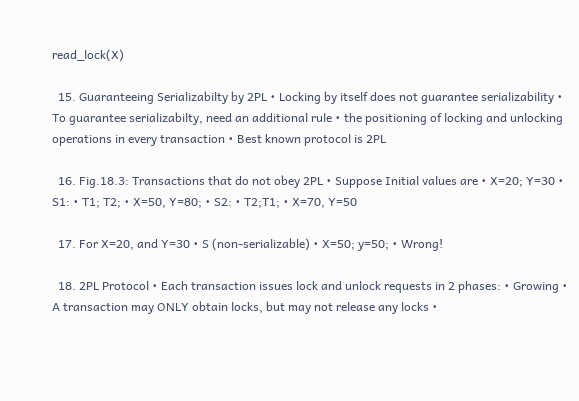read_lock(X)

  15. Guaranteeing Serializabilty by 2PL • Locking by itself does not guarantee serializability • To guarantee serializabilty, need an additional rule • the positioning of locking and unlocking operations in every transaction • Best known protocol is 2PL

  16. Fig.18.3: Transactions that do not obey 2PL • Suppose Initial values are • X=20; Y=30 • S1: • T1; T2; • X=50, Y=80; • S2: • T2;T1; • X=70, Y=50

  17. For X=20, and Y=30 • S (non-serializable) • X=50; y=50; • Wrong!

  18. 2PL Protocol • Each transaction issues lock and unlock requests in 2 phases: • Growing • A transaction may ONLY obtain locks, but may not release any locks •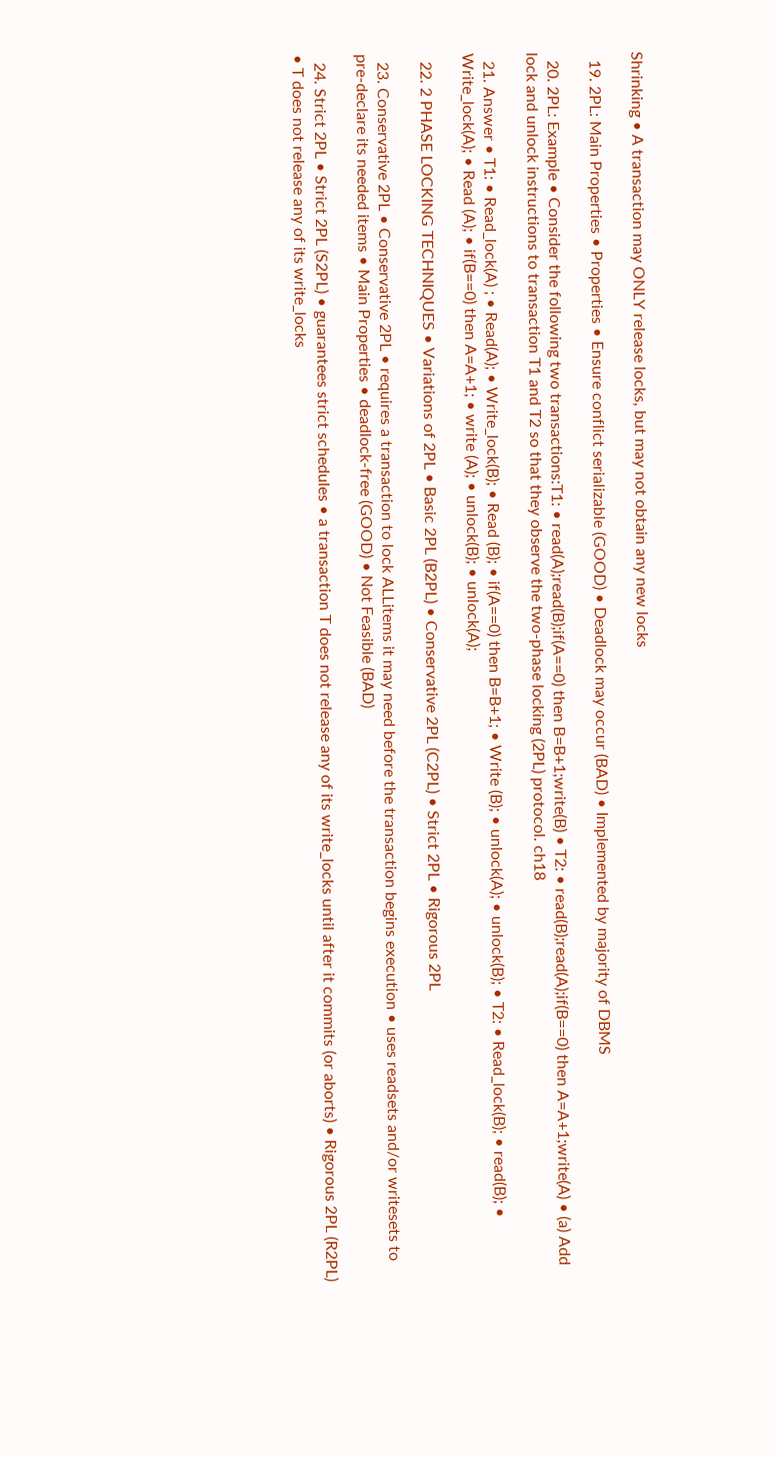Shrinking • A transaction may ONLY release locks, but may not obtain any new locks

  19. 2PL: Main Properties • Properties • Ensure conflict serializable (GOOD) • Deadlock may occur (BAD) • Implemented by majority of DBMS

  20. 2PL: Example • Consider the following two transactions:T1: • read(A);read(B);if(A==0) then B=B+1;write(B) • T2: • read(B);read(A);if(B==0) then A=A+1;write(A) • (a) Add lock and unlock instructions to transaction T1 and T2 so that they observe the two-phase locking (2PL) protocol. ch18

  21. Answer • T1: • Read_lock(A) ; • Read(A); • Write_lock(B); • Read (B); • if(A==0) then B=B+1; • Write (B); • unlock(A); • unlock(B); • T2: • Read_lock(B); • read(B); • Write_lock(A); • Read (A); • if(B==0) then A=A+1; • write (A); • unlock(B); • unlock(A);

  22. 2 PHASE LOCKING TECHNIQUES • Variations of 2PL • Basic 2PL (B2PL) • Conservative 2PL (C2PL) • Strict 2PL • Rigorous 2PL

  23. Conservative 2PL • Conservative 2PL • requires a transaction to lock ALLitems it may need before the transaction begins execution • uses readsets and/or writesets to pre-declare its needed items • Main Properties • deadlock-free (GOOD) • Not Feasible (BAD)

  24. Strict 2PL • Strict 2PL (S2PL) • guarantees strict schedules • a transaction T does not release any of its write_locks until after it commits (or aborts) • Rigorous 2PL (R2PL) • T does not release any of its write_locks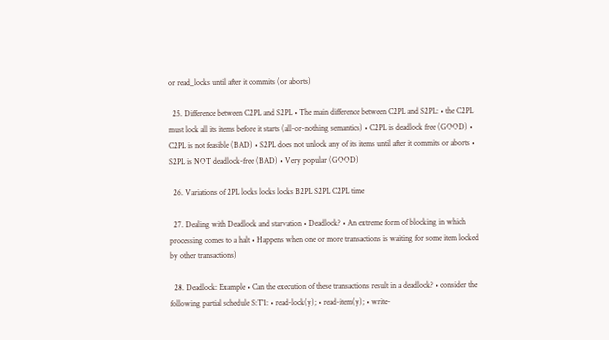or read_locks until after it commits (or aborts)

  25. Difference between C2PL and S2PL • The main difference between C2PL and S2PL: • the C2PL must lock all its items before it starts (all-or-nothing semantics) • C2PL is deadlock free (GOOD) • C2PL is not feasible (BAD) • S2PL does not unlock any of its items until after it commits or aborts • S2PL is NOT deadlock-free (BAD) • Very popular (GOOD)

  26. Variations of 2PL locks locks locks B2PL S2PL C2PL time

  27. Dealing with Deadlock and starvation • Deadlock? • An extreme form of blocking in which processing comes to a halt • Happens when one or more transactions is waiting for some item locked by other transactions)

  28. Deadlock: Example • Can the execution of these transactions result in a deadlock? • consider the following partial schedule S:T’1: • read-lock(y); • read-item(y); • write-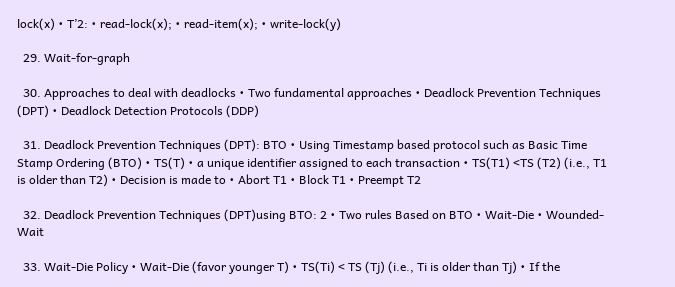lock(x) • T’2: • read-lock(x); • read-item(x); • write-lock(y)

  29. Wait-for-graph

  30. Approaches to deal with deadlocks • Two fundamental approaches • Deadlock Prevention Techniques (DPT) • Deadlock Detection Protocols (DDP)

  31. Deadlock Prevention Techniques (DPT): BTO • Using Timestamp based protocol such as Basic Time Stamp Ordering (BTO) • TS(T) • a unique identifier assigned to each transaction • TS(T1) <TS (T2) (i.e., T1 is older than T2) • Decision is made to • Abort T1 • Block T1 • Preempt T2

  32. Deadlock Prevention Techniques (DPT)using BTO: 2 • Two rules Based on BTO • Wait-Die • Wounded-Wait

  33. Wait-Die Policy • Wait-Die (favor younger T) • TS(Ti) < TS (Tj) (i.e., Ti is older than Tj) • If the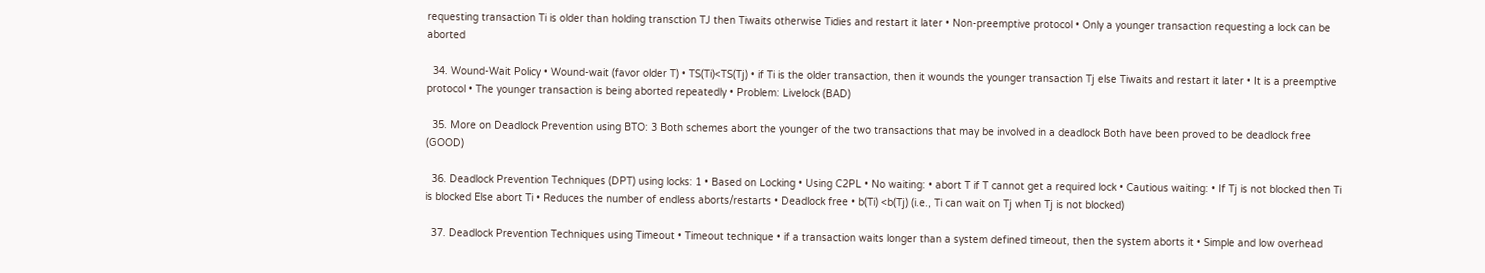requesting transaction Ti is older than holding transction TJ then Tiwaits otherwise Tidies and restart it later • Non-preemptive protocol • Only a younger transaction requesting a lock can be aborted

  34. Wound-Wait Policy • Wound-wait (favor older T) • TS(Ti)<TS(Tj) • if Ti is the older transaction, then it wounds the younger transaction Tj else Tiwaits and restart it later • It is a preemptive protocol • The younger transaction is being aborted repeatedly • Problem: Livelock (BAD)

  35. More on Deadlock Prevention using BTO: 3 Both schemes abort the younger of the two transactions that may be involved in a deadlock Both have been proved to be deadlock free (GOOD)

  36. Deadlock Prevention Techniques (DPT) using locks: 1 • Based on Locking • Using C2PL • No waiting: • abort T if T cannot get a required lock • Cautious waiting: • If Tj is not blocked then Ti is blocked Else abort Ti • Reduces the number of endless aborts/restarts • Deadlock free • b(Ti) <b(Tj) (i.e., Ti can wait on Tj when Tj is not blocked)

  37. Deadlock Prevention Techniques using Timeout • Timeout technique • if a transaction waits longer than a system defined timeout, then the system aborts it • Simple and low overhead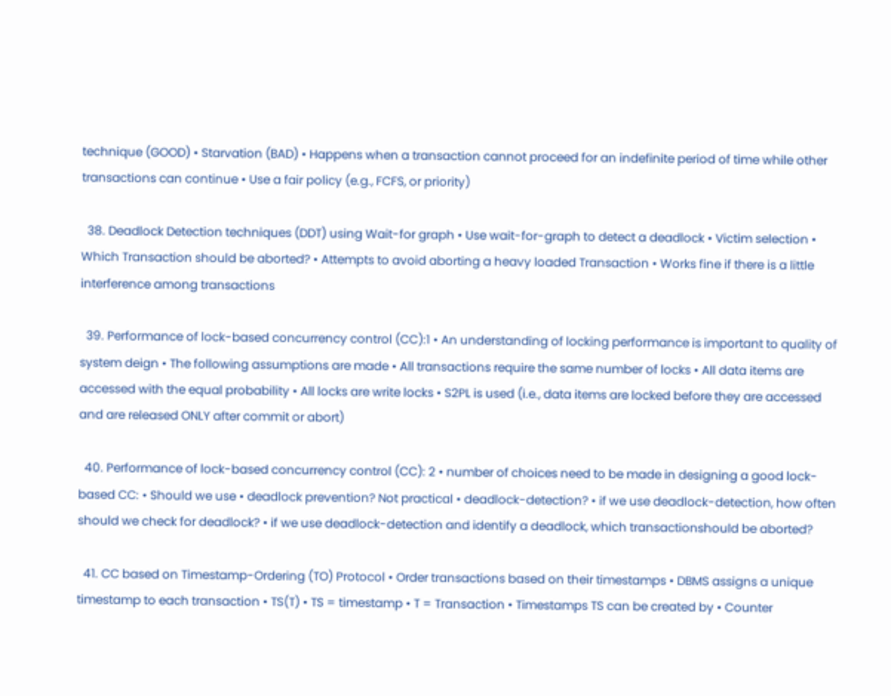technique (GOOD) • Starvation (BAD) • Happens when a transaction cannot proceed for an indefinite period of time while other transactions can continue • Use a fair policy (e.g., FCFS, or priority)

  38. Deadlock Detection techniques (DDT) using Wait-for graph • Use wait-for-graph to detect a deadlock • Victim selection • Which Transaction should be aborted? • Attempts to avoid aborting a heavy loaded Transaction • Works fine if there is a little interference among transactions

  39. Performance of lock-based concurrency control (CC):1 • An understanding of locking performance is important to quality of system deign • The following assumptions are made • All transactions require the same number of locks • All data items are accessed with the equal probability • All locks are write locks • S2PL is used (i.e., data items are locked before they are accessed and are released ONLY after commit or abort)

  40. Performance of lock-based concurrency control (CC): 2 • number of choices need to be made in designing a good lock-based CC: • Should we use • deadlock prevention? Not practical • deadlock-detection? • if we use deadlock-detection, how often should we check for deadlock? • if we use deadlock-detection and identify a deadlock, which transactionshould be aborted?

  41. CC based on Timestamp-Ordering (TO) Protocol • Order transactions based on their timestamps • DBMS assigns a unique timestamp to each transaction • TS(T) • TS = timestamp • T = Transaction • Timestamps TS can be created by • Counter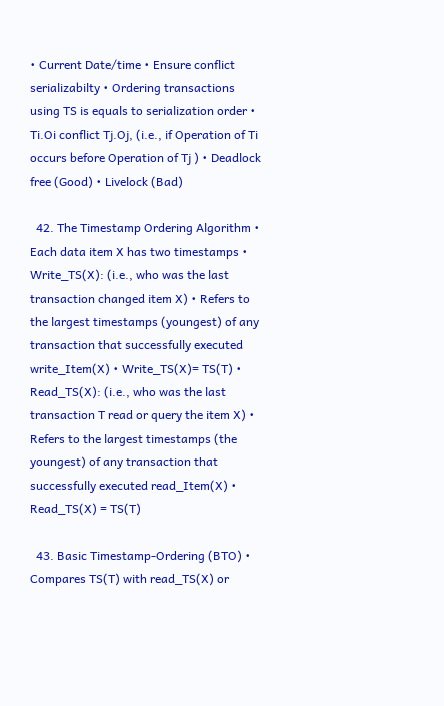• Current Date/time • Ensure conflict serializabilty • Ordering transactions using TS is equals to serialization order • Ti.Oi conflict Tj.Oj, (i.e., if Operation of Ti occurs before Operation of Tj ) • Deadlock free (Good) • Livelock (Bad)

  42. The Timestamp Ordering Algorithm • Each data item X has two timestamps • Write_TS(X): (i.e., who was the last transaction changed item X) • Refers to the largest timestamps (youngest) of any transaction that successfully executed write_Item(X) • Write_TS(X)= TS(T) • Read_TS(X): (i.e., who was the last transaction T read or query the item X) • Refers to the largest timestamps (the youngest) of any transaction that successfully executed read_Item(X) • Read_TS(X) = TS(T)

  43. Basic Timestamp-Ordering (BTO) • Compares TS(T) with read_TS(X) or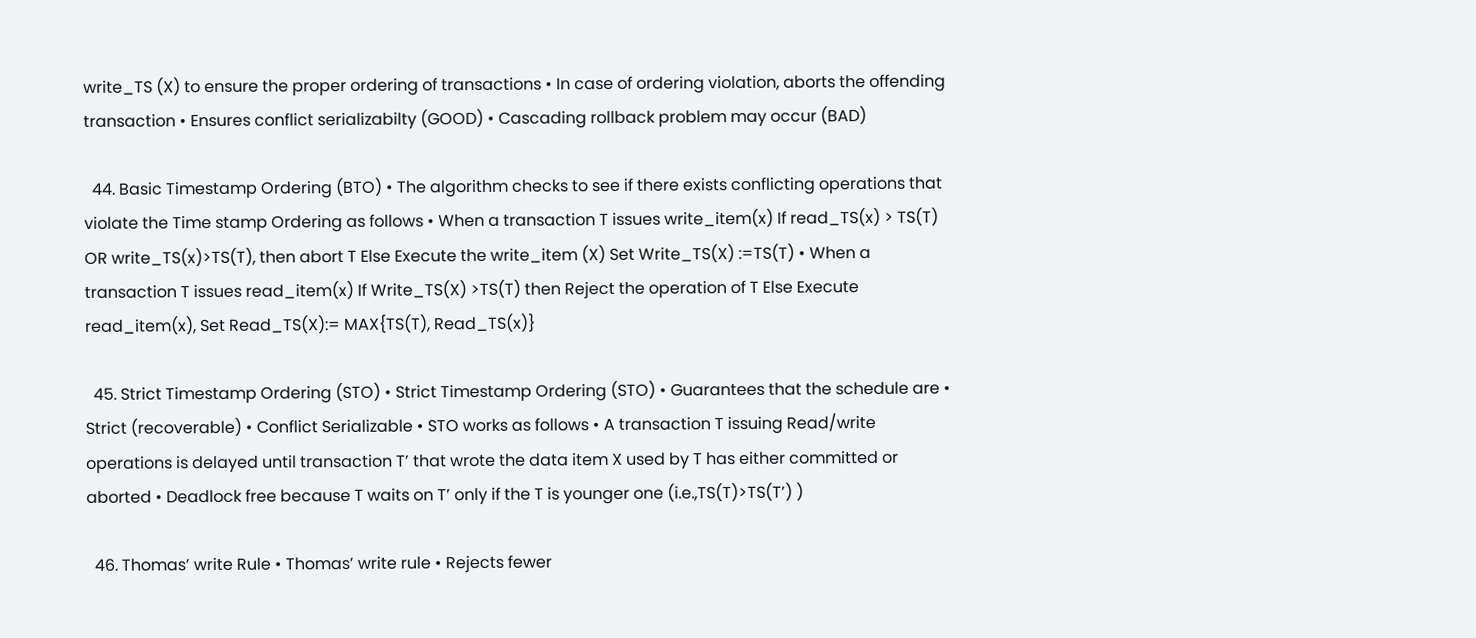write_TS (X) to ensure the proper ordering of transactions • In case of ordering violation, aborts the offending transaction • Ensures conflict serializabilty (GOOD) • Cascading rollback problem may occur (BAD)

  44. Basic Timestamp Ordering (BTO) • The algorithm checks to see if there exists conflicting operations that violate the Time stamp Ordering as follows • When a transaction T issues write_item(x) If read_TS(x) > TS(T) OR write_TS(x)>TS(T), then abort T Else Execute the write_item (X) Set Write_TS(X) :=TS(T) • When a transaction T issues read_item(x) If Write_TS(X) >TS(T) then Reject the operation of T Else Execute read_item(x), Set Read_TS(X):= MAX{TS(T), Read_TS(x)}

  45. Strict Timestamp Ordering (STO) • Strict Timestamp Ordering (STO) • Guarantees that the schedule are • Strict (recoverable) • Conflict Serializable • STO works as follows • A transaction T issuing Read/write operations is delayed until transaction T’ that wrote the data item X used by T has either committed or aborted • Deadlock free because T waits on T’ only if the T is younger one (i.e.,TS(T)>TS(T’) )

  46. Thomas’ write Rule • Thomas’ write rule • Rejects fewer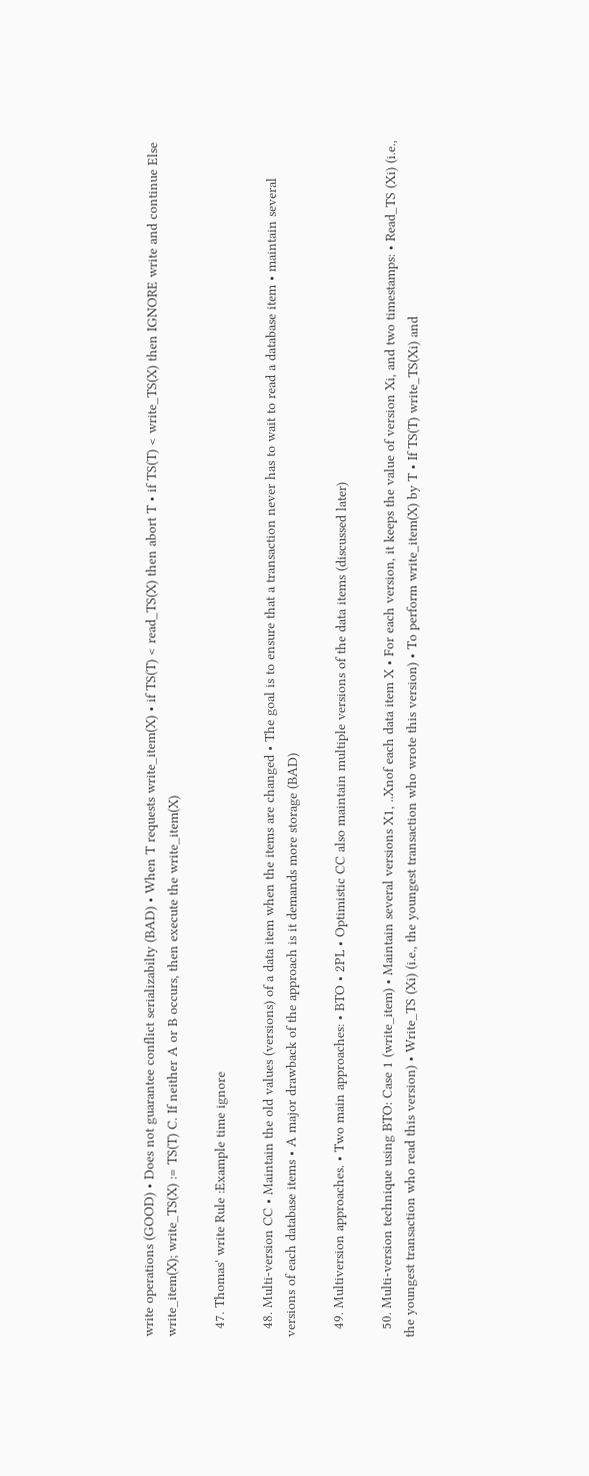write operations (GOOD) • Does not guarantee conflict serializabilty (BAD) • When T requests write_item(X) • if TS(T) < read_TS(X) then abort T • if TS(T) < write_TS(X) then IGNORE write and continue Else write_item(X); write_TS(X) := TS(T) C. If neither A or B occurs, then execute the write_item(X)

  47. Thomas' write Rule :Example time ignore

  48. Multi-version CC • Maintain the old values (versions) of a data item when the items are changed • The goal is to ensure that a transaction never has to wait to read a database item • maintain several versions of each database items • A major drawback of the approach is it demands more storage (BAD)

  49. Multiversion approaches. • Two main approaches: • BTO • 2PL • Optimistic CC also maintain multiple versions of the data items (discussed later)

  50. Multi-version technique using BTO: Case 1 (write_item) • Maintain several versions X1, ..Xnof each data item X • For each version, it keeps the value of version Xi, and two timestamps: • Read_TS (Xi) (i.e., the youngest transaction who read this version) • Write_TS (Xi) (i.e., the youngest transaction who wrote this version) • To perform write_item(X) by T • If TS(T) write_TS(Xi) and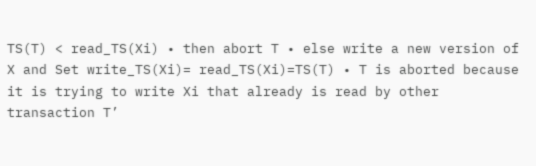TS(T) < read_TS(Xi) • then abort T • else write a new version of X and Set write_TS(Xi)= read_TS(Xi)=TS(T) • T is aborted because it is trying to write Xi that already is read by other transaction T’